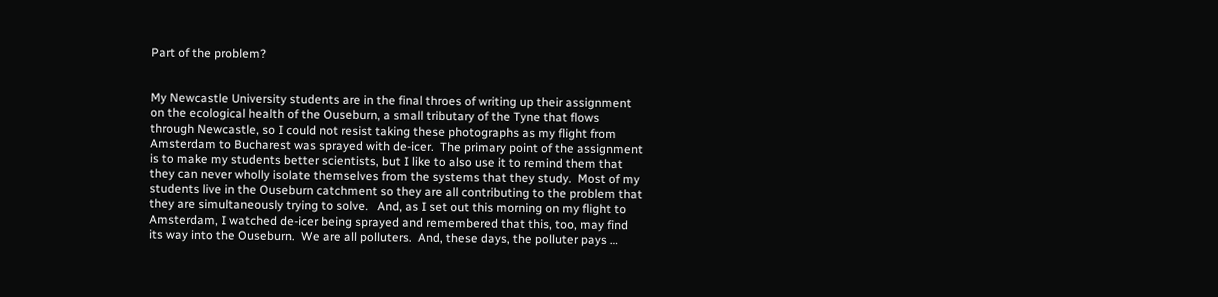Part of the problem?


My Newcastle University students are in the final throes of writing up their assignment on the ecological health of the Ouseburn, a small tributary of the Tyne that flows through Newcastle, so I could not resist taking these photographs as my flight from Amsterdam to Bucharest was sprayed with de-icer.  The primary point of the assignment is to make my students better scientists, but I like to also use it to remind them that they can never wholly isolate themselves from the systems that they study.  Most of my students live in the Ouseburn catchment so they are all contributing to the problem that they are simultaneously trying to solve.   And, as I set out this morning on my flight to Amsterdam, I watched de-icer being sprayed and remembered that this, too, may find its way into the Ouseburn.  We are all polluters.  And, these days, the polluter pays …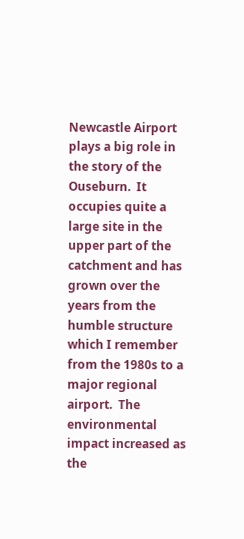Newcastle Airport plays a big role in the story of the Ouseburn.  It occupies quite a large site in the upper part of the catchment and has grown over the years from the humble structure which I remember from the 1980s to a major regional airport.  The environmental impact increased as the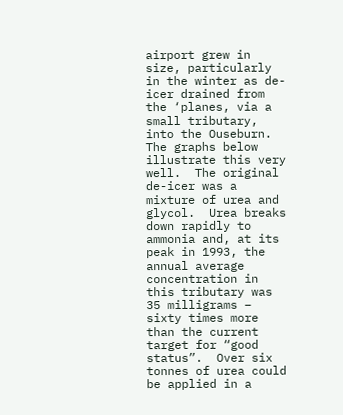airport grew in size, particularly in the winter as de-icer drained from the ‘planes, via a small tributary, into the Ouseburn.   The graphs below illustrate this very well.  The original de-icer was a mixture of urea and glycol.  Urea breaks down rapidly to ammonia and, at its peak in 1993, the annual average concentration in this tributary was 35 milligrams – sixty times more than the current target for “good status”.  Over six tonnes of urea could be applied in a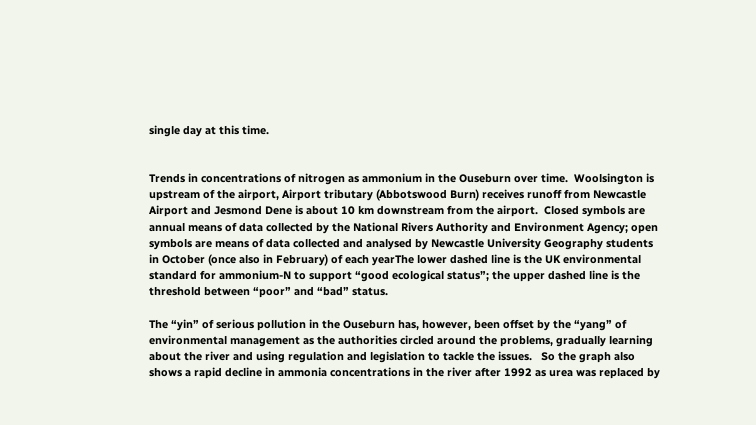single day at this time.


Trends in concentrations of nitrogen as ammonium in the Ouseburn over time.  Woolsington is upstream of the airport, Airport tributary (Abbotswood Burn) receives runoff from Newcastle Airport and Jesmond Dene is about 10 km downstream from the airport.  Closed symbols are annual means of data collected by the National Rivers Authority and Environment Agency; open symbols are means of data collected and analysed by Newcastle University Geography students in October (once also in February) of each yearThe lower dashed line is the UK environmental standard for ammonium-N to support “good ecological status”; the upper dashed line is the threshold between “poor” and “bad” status.

The “yin” of serious pollution in the Ouseburn has, however, been offset by the “yang” of environmental management as the authorities circled around the problems, gradually learning about the river and using regulation and legislation to tackle the issues.   So the graph also shows a rapid decline in ammonia concentrations in the river after 1992 as urea was replaced by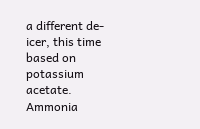a different de-icer, this time based on potassium acetate.  Ammonia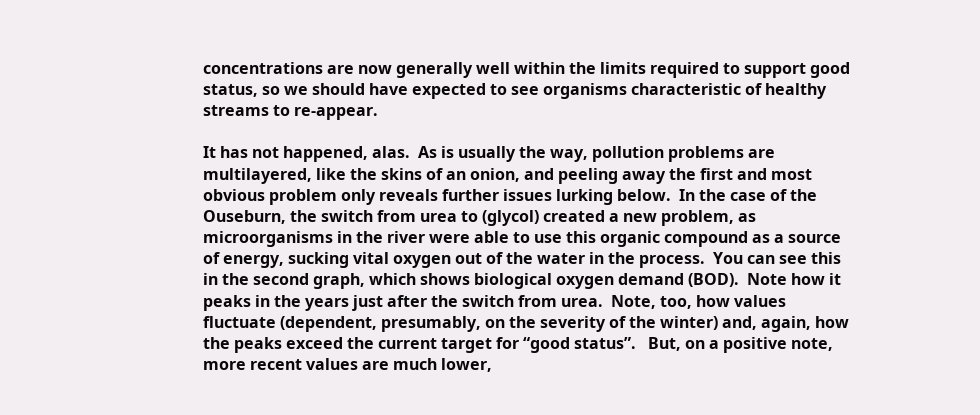concentrations are now generally well within the limits required to support good status, so we should have expected to see organisms characteristic of healthy streams to re-appear.

It has not happened, alas.  As is usually the way, pollution problems are multilayered, like the skins of an onion, and peeling away the first and most obvious problem only reveals further issues lurking below.  In the case of the Ouseburn, the switch from urea to (glycol) created a new problem, as microorganisms in the river were able to use this organic compound as a source of energy, sucking vital oxygen out of the water in the process.  You can see this in the second graph, which shows biological oxygen demand (BOD).  Note how it peaks in the years just after the switch from urea.  Note, too, how values fluctuate (dependent, presumably, on the severity of the winter) and, again, how the peaks exceed the current target for “good status”.   But, on a positive note, more recent values are much lower,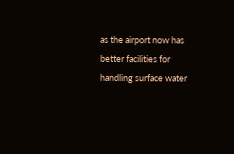as the airport now has better facilities for handling surface water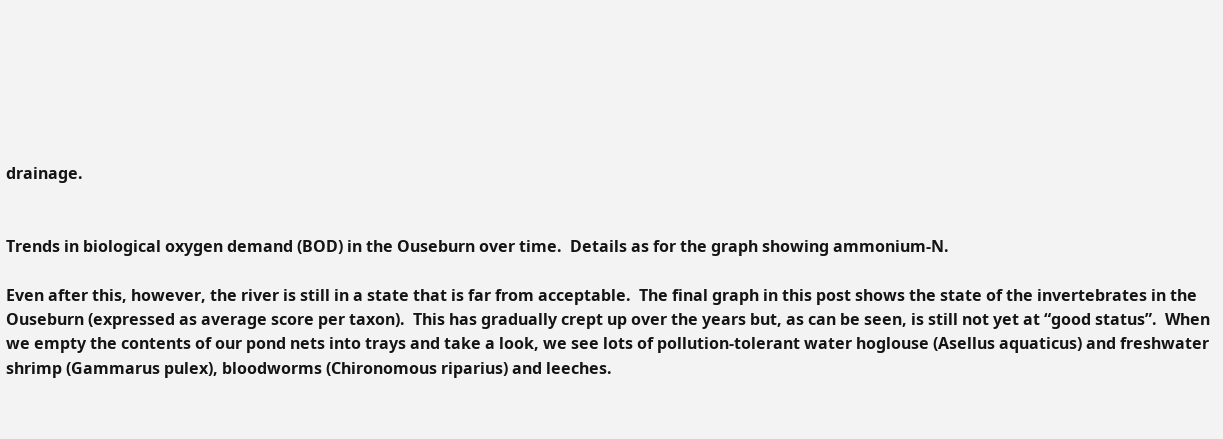drainage.


Trends in biological oxygen demand (BOD) in the Ouseburn over time.  Details as for the graph showing ammonium-N.

Even after this, however, the river is still in a state that is far from acceptable.  The final graph in this post shows the state of the invertebrates in the Ouseburn (expressed as average score per taxon).  This has gradually crept up over the years but, as can be seen, is still not yet at “good status”.  When we empty the contents of our pond nets into trays and take a look, we see lots of pollution-tolerant water hoglouse (Asellus aquaticus) and freshwater shrimp (Gammarus pulex), bloodworms (Chironomous riparius) and leeches.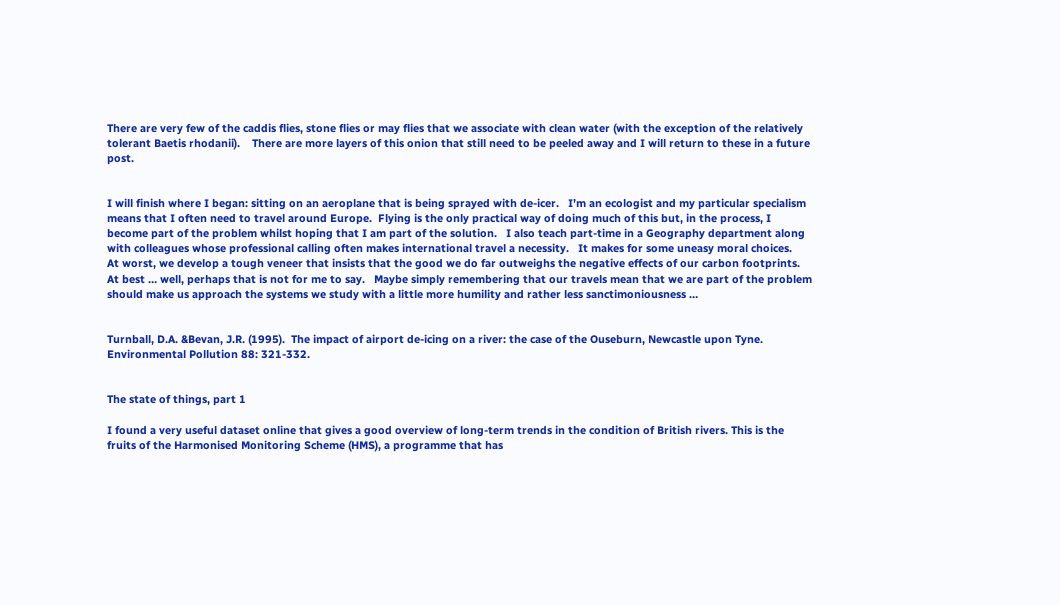There are very few of the caddis flies, stone flies or may flies that we associate with clean water (with the exception of the relatively tolerant Baetis rhodanii).    There are more layers of this onion that still need to be peeled away and I will return to these in a future post.


I will finish where I began: sitting on an aeroplane that is being sprayed with de-icer.   I’m an ecologist and my particular specialism means that I often need to travel around Europe.  Flying is the only practical way of doing much of this but, in the process, I become part of the problem whilst hoping that I am part of the solution.   I also teach part-time in a Geography department along with colleagues whose professional calling often makes international travel a necessity.   It makes for some uneasy moral choices.   At worst, we develop a tough veneer that insists that the good we do far outweighs the negative effects of our carbon footprints.   At best … well, perhaps that is not for me to say.   Maybe simply remembering that our travels mean that we are part of the problem should make us approach the systems we study with a little more humility and rather less sanctimoniousness …


Turnball, D.A. &Bevan, J.R. (1995).  The impact of airport de-icing on a river: the case of the Ouseburn, Newcastle upon Tyne.  Environmental Pollution 88: 321-332.


The state of things, part 1

I found a very useful dataset online that gives a good overview of long-term trends in the condition of British rivers. This is the fruits of the Harmonised Monitoring Scheme (HMS), a programme that has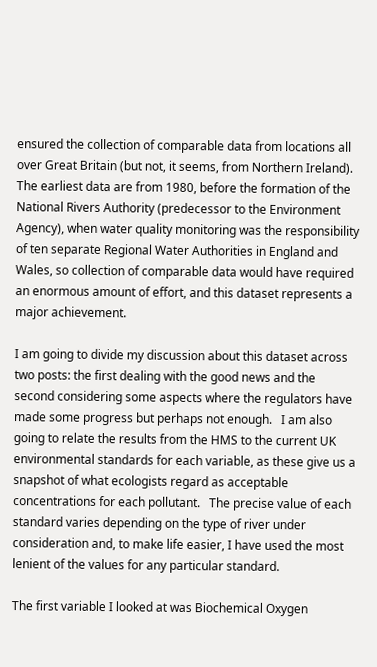ensured the collection of comparable data from locations all over Great Britain (but not, it seems, from Northern Ireland).   The earliest data are from 1980, before the formation of the National Rivers Authority (predecessor to the Environment Agency), when water quality monitoring was the responsibility of ten separate Regional Water Authorities in England and Wales, so collection of comparable data would have required an enormous amount of effort, and this dataset represents a major achievement.

I am going to divide my discussion about this dataset across two posts: the first dealing with the good news and the second considering some aspects where the regulators have made some progress but perhaps not enough.   I am also going to relate the results from the HMS to the current UK environmental standards for each variable, as these give us a snapshot of what ecologists regard as acceptable concentrations for each pollutant.   The precise value of each standard varies depending on the type of river under consideration and, to make life easier, I have used the most lenient of the values for any particular standard.

The first variable I looked at was Biochemical Oxygen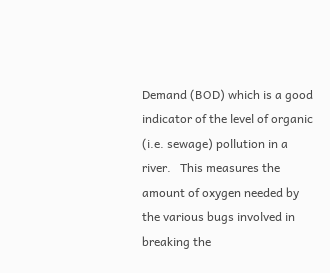Demand (BOD) which is a good indicator of the level of organic (i.e. sewage) pollution in a river.   This measures the amount of oxygen needed by the various bugs involved in breaking the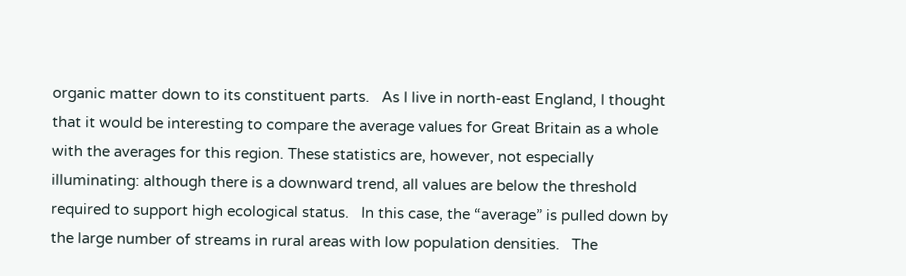organic matter down to its constituent parts.   As I live in north-east England, I thought that it would be interesting to compare the average values for Great Britain as a whole with the averages for this region. These statistics are, however, not especially illuminating: although there is a downward trend, all values are below the threshold required to support high ecological status.   In this case, the “average” is pulled down by the large number of streams in rural areas with low population densities.   The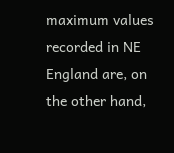maximum values recorded in NE England are, on the other hand,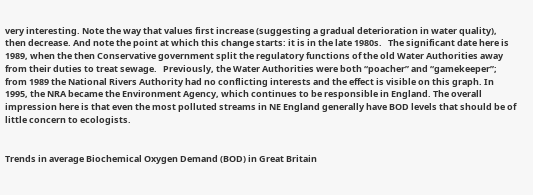very interesting. Note the way that values first increase (suggesting a gradual deterioration in water quality), then decrease. And note the point at which this change starts: it is in the late 1980s.   The significant date here is 1989, when the then Conservative government split the regulatory functions of the old Water Authorities away from their duties to treat sewage.   Previously, the Water Authorities were both “poacher” and “gamekeeper”; from 1989 the National Rivers Authority had no conflicting interests and the effect is visible on this graph. In 1995, the NRA became the Environment Agency, which continues to be responsible in England. The overall impression here is that even the most polluted streams in NE England generally have BOD levels that should be of little concern to ecologists.


Trends in average Biochemical Oxygen Demand (BOD) in Great Britain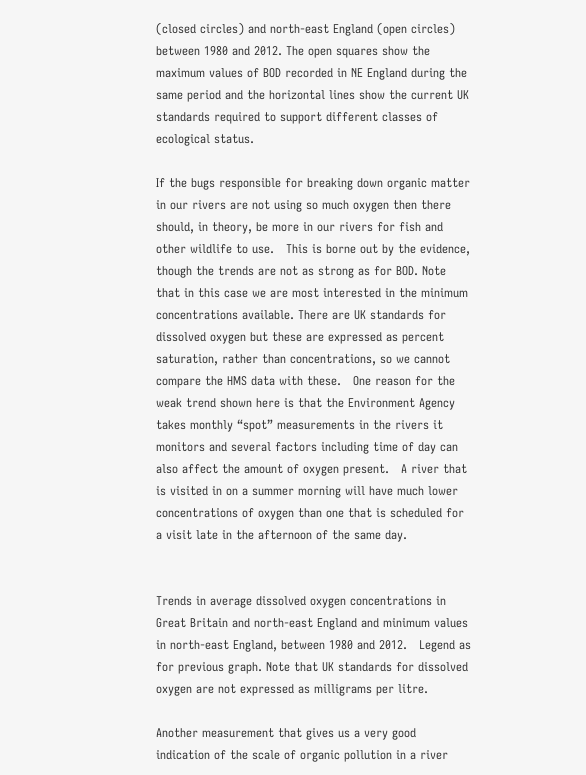(closed circles) and north-east England (open circles) between 1980 and 2012. The open squares show the maximum values of BOD recorded in NE England during the same period and the horizontal lines show the current UK standards required to support different classes of ecological status.

If the bugs responsible for breaking down organic matter in our rivers are not using so much oxygen then there should, in theory, be more in our rivers for fish and other wildlife to use.   This is borne out by the evidence, though the trends are not as strong as for BOD. Note that in this case we are most interested in the minimum concentrations available. There are UK standards for dissolved oxygen but these are expressed as percent saturation, rather than concentrations, so we cannot compare the HMS data with these.   One reason for the weak trend shown here is that the Environment Agency takes monthly “spot” measurements in the rivers it monitors and several factors including time of day can also affect the amount of oxygen present.   A river that is visited in on a summer morning will have much lower concentrations of oxygen than one that is scheduled for a visit late in the afternoon of the same day.


Trends in average dissolved oxygen concentrations in Great Britain and north-east England and minimum values in north-east England, between 1980 and 2012.   Legend as for previous graph. Note that UK standards for dissolved oxygen are not expressed as milligrams per litre.

Another measurement that gives us a very good indication of the scale of organic pollution in a river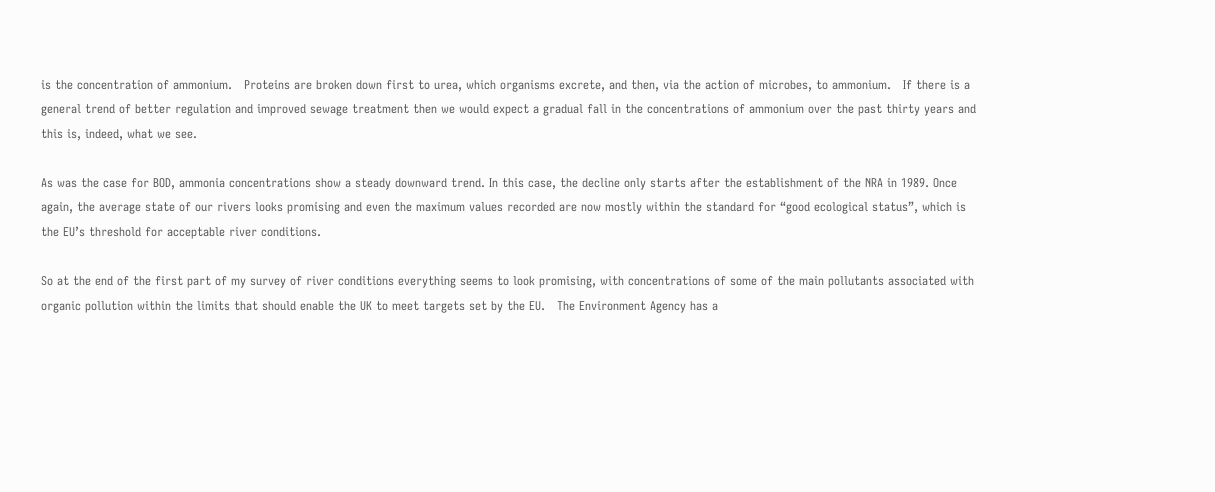is the concentration of ammonium.   Proteins are broken down first to urea, which organisms excrete, and then, via the action of microbes, to ammonium.   If there is a general trend of better regulation and improved sewage treatment then we would expect a gradual fall in the concentrations of ammonium over the past thirty years and this is, indeed, what we see.

As was the case for BOD, ammonia concentrations show a steady downward trend. In this case, the decline only starts after the establishment of the NRA in 1989. Once again, the average state of our rivers looks promising and even the maximum values recorded are now mostly within the standard for “good ecological status”, which is the EU’s threshold for acceptable river conditions.

So at the end of the first part of my survey of river conditions everything seems to look promising, with concentrations of some of the main pollutants associated with organic pollution within the limits that should enable the UK to meet targets set by the EU.   The Environment Agency has a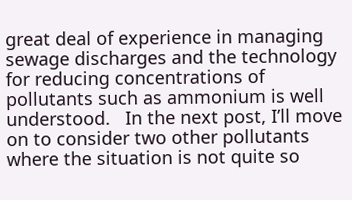great deal of experience in managing sewage discharges and the technology for reducing concentrations of pollutants such as ammonium is well understood.   In the next post, I’ll move on to consider two other pollutants where the situation is not quite so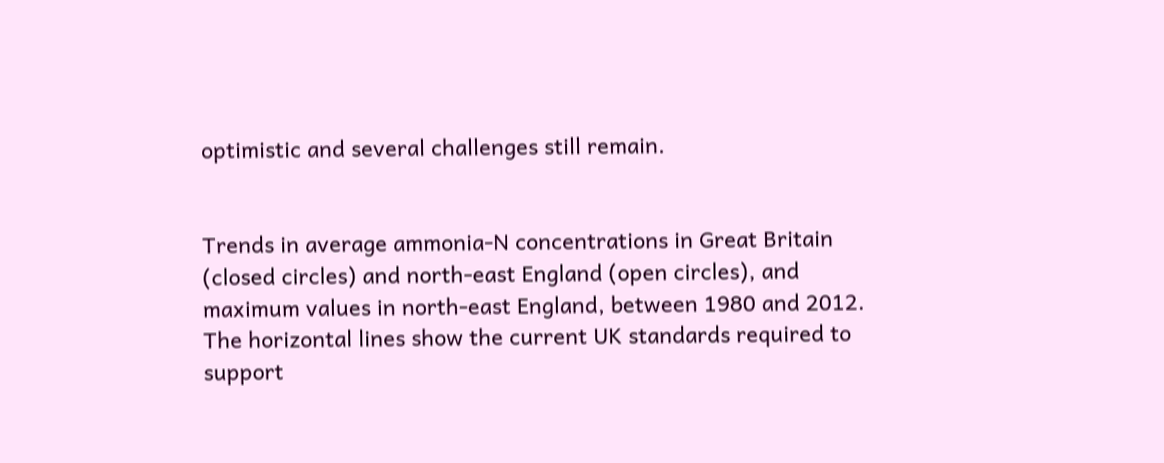optimistic and several challenges still remain.


Trends in average ammonia-N concentrations in Great Britain (closed circles) and north-east England (open circles), and maximum values in north-east England, between 1980 and 2012. The horizontal lines show the current UK standards required to support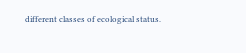different classes of ecological status.